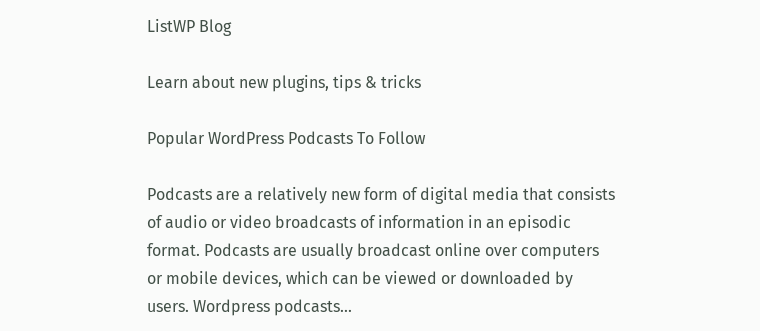ListWP Blog

Learn about new plugins, tips & tricks

Popular WordPress Podcasts To Follow

Podcasts are a relatively new form of digital media that consists of audio or video broadcasts of information in an episodic format. Podcasts are usually broadcast online over computers or mobile devices, which can be viewed or downloaded by users. Wordpress podcasts...